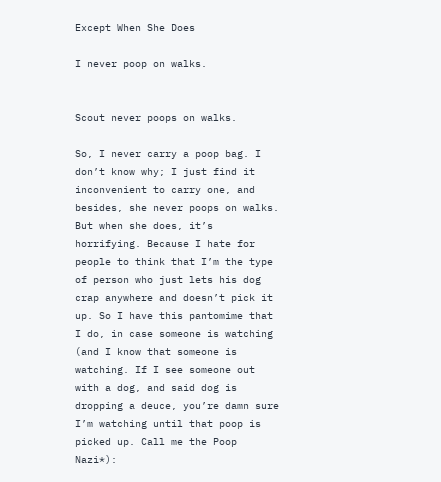Except When She Does

I never poop on walks.


Scout never poops on walks.

So, I never carry a poop bag. I don’t know why; I just find it inconvenient to carry one, and besides, she never poops on walks.
But when she does, it’s horrifying. Because I hate for people to think that I’m the type of person who just lets his dog crap anywhere and doesn’t pick it up. So I have this pantomime that I do, in case someone is watching (and I know that someone is watching. If I see someone out with a dog, and said dog is dropping a deuce, you’re damn sure I’m watching until that poop is picked up. Call me the Poop Nazi*):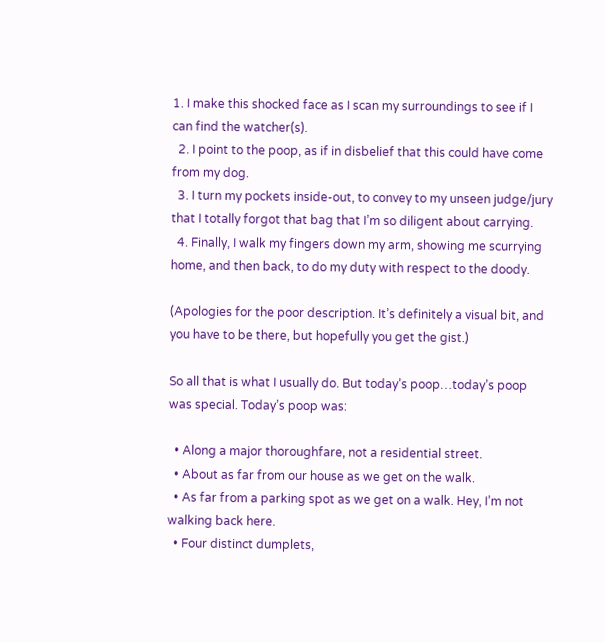1. I make this shocked face as I scan my surroundings to see if I can find the watcher(s).
  2. I point to the poop, as if in disbelief that this could have come from my dog.
  3. I turn my pockets inside-out, to convey to my unseen judge/jury that I totally forgot that bag that I’m so diligent about carrying.
  4. Finally, I walk my fingers down my arm, showing me scurrying home, and then back, to do my duty with respect to the doody.

(Apologies for the poor description. It’s definitely a visual bit, and you have to be there, but hopefully you get the gist.)

So all that is what I usually do. But today’s poop…today’s poop was special. Today’s poop was:

  • Along a major thoroughfare, not a residential street.
  • About as far from our house as we get on the walk.
  • As far from a parking spot as we get on a walk. Hey, I’m not walking back here.
  • Four distinct dumplets,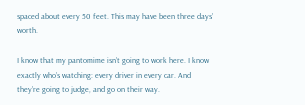spaced about every 50 feet. This may have been three days’ worth.

I know that my pantomime isn’t going to work here. I know exactly who’s watching: every driver in every car. And they’re going to judge, and go on their way.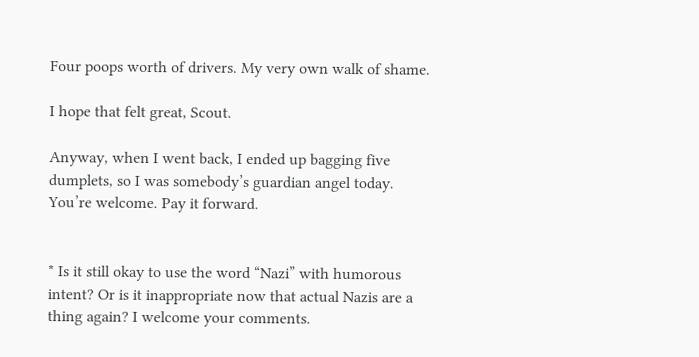Four poops worth of drivers. My very own walk of shame.

I hope that felt great, Scout.

Anyway, when I went back, I ended up bagging five dumplets, so I was somebody’s guardian angel today.
You’re welcome. Pay it forward.


* Is it still okay to use the word “Nazi” with humorous intent? Or is it inappropriate now that actual Nazis are a thing again? I welcome your comments.